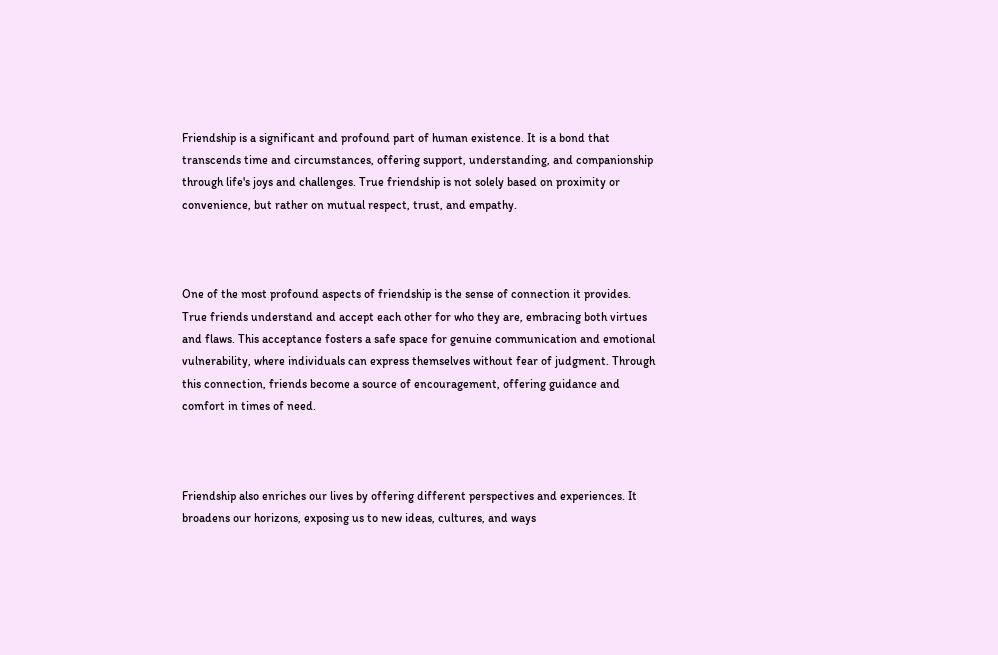Friendship is a significant and profound part of human existence. It is a bond that transcends time and circumstances, offering support, understanding, and companionship through life's joys and challenges. True friendship is not solely based on proximity or convenience, but rather on mutual respect, trust, and empathy.



One of the most profound aspects of friendship is the sense of connection it provides. True friends understand and accept each other for who they are, embracing both virtues and flaws. This acceptance fosters a safe space for genuine communication and emotional vulnerability, where individuals can express themselves without fear of judgment. Through this connection, friends become a source of encouragement, offering guidance and comfort in times of need.



Friendship also enriches our lives by offering different perspectives and experiences. It broadens our horizons, exposing us to new ideas, cultures, and ways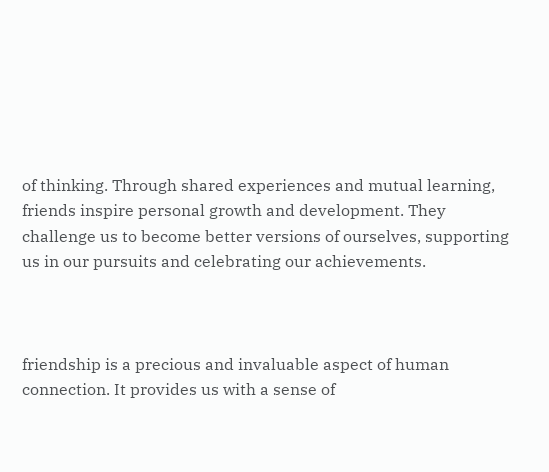of thinking. Through shared experiences and mutual learning, friends inspire personal growth and development. They challenge us to become better versions of ourselves, supporting us in our pursuits and celebrating our achievements.



friendship is a precious and invaluable aspect of human connection. It provides us with a sense of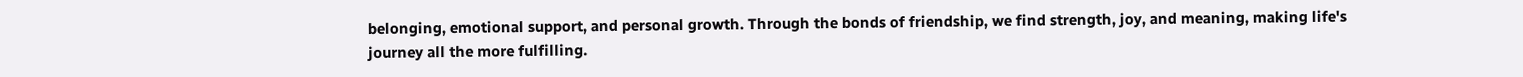belonging, emotional support, and personal growth. Through the bonds of friendship, we find strength, joy, and meaning, making life's journey all the more fulfilling.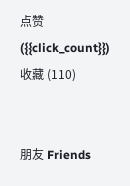点赞 ({{click_count}}) 收藏 (110)


朋友 Friends